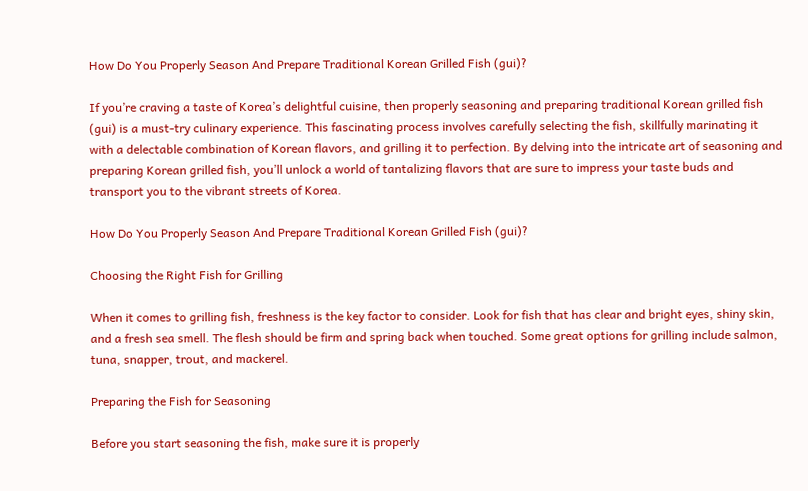How Do You Properly Season And Prepare Traditional Korean Grilled Fish (gui)?

If you’re craving a taste of Korea’s delightful cuisine, then properly seasoning and preparing traditional Korean grilled fish (gui) is a must-try culinary experience. This fascinating process involves carefully selecting the fish, skillfully marinating it with a delectable combination of Korean flavors, and grilling it to perfection. By delving into the intricate art of seasoning and preparing Korean grilled fish, you’ll unlock a world of tantalizing flavors that are sure to impress your taste buds and transport you to the vibrant streets of Korea.

How Do You Properly Season And Prepare Traditional Korean Grilled Fish (gui)?

Choosing the Right Fish for Grilling

When it comes to grilling fish, freshness is the key factor to consider. Look for fish that has clear and bright eyes, shiny skin, and a fresh sea smell. The flesh should be firm and spring back when touched. Some great options for grilling include salmon, tuna, snapper, trout, and mackerel.

Preparing the Fish for Seasoning

Before you start seasoning the fish, make sure it is properly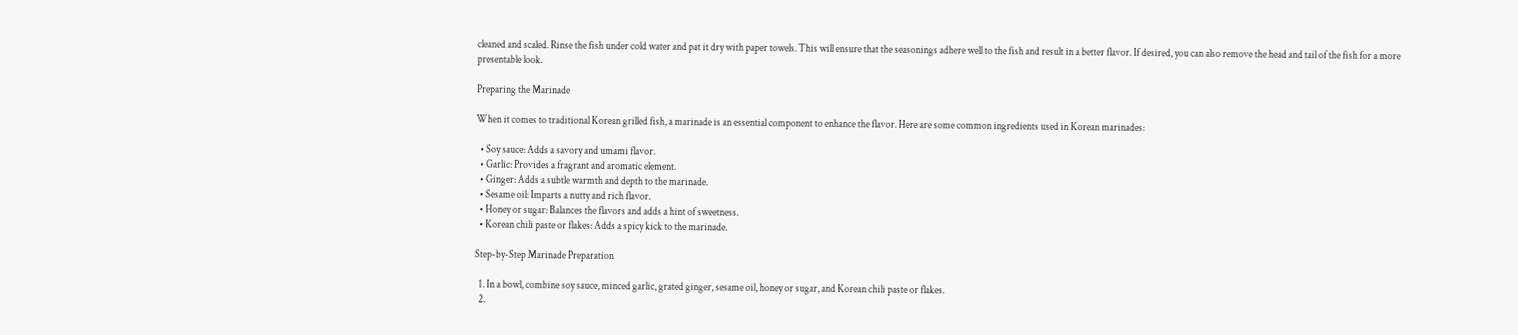cleaned and scaled. Rinse the fish under cold water and pat it dry with paper towels. This will ensure that the seasonings adhere well to the fish and result in a better flavor. If desired, you can also remove the head and tail of the fish for a more presentable look.

Preparing the Marinade

When it comes to traditional Korean grilled fish, a marinade is an essential component to enhance the flavor. Here are some common ingredients used in Korean marinades:

  • Soy sauce: Adds a savory and umami flavor.
  • Garlic: Provides a fragrant and aromatic element.
  • Ginger: Adds a subtle warmth and depth to the marinade.
  • Sesame oil: Imparts a nutty and rich flavor.
  • Honey or sugar: Balances the flavors and adds a hint of sweetness.
  • Korean chili paste or flakes: Adds a spicy kick to the marinade.

Step-by-Step Marinade Preparation

  1. In a bowl, combine soy sauce, minced garlic, grated ginger, sesame oil, honey or sugar, and Korean chili paste or flakes.
  2.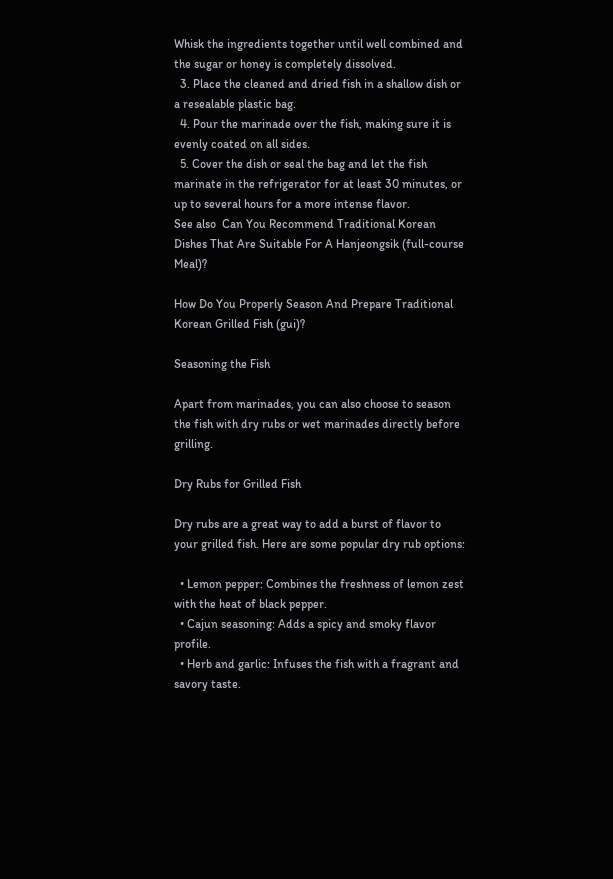Whisk the ingredients together until well combined and the sugar or honey is completely dissolved.
  3. Place the cleaned and dried fish in a shallow dish or a resealable plastic bag.
  4. Pour the marinade over the fish, making sure it is evenly coated on all sides.
  5. Cover the dish or seal the bag and let the fish marinate in the refrigerator for at least 30 minutes, or up to several hours for a more intense flavor.
See also  Can You Recommend Traditional Korean Dishes That Are Suitable For A Hanjeongsik (full-course Meal)?

How Do You Properly Season And Prepare Traditional Korean Grilled Fish (gui)?

Seasoning the Fish

Apart from marinades, you can also choose to season the fish with dry rubs or wet marinades directly before grilling.

Dry Rubs for Grilled Fish

Dry rubs are a great way to add a burst of flavor to your grilled fish. Here are some popular dry rub options:

  • Lemon pepper: Combines the freshness of lemon zest with the heat of black pepper.
  • Cajun seasoning: Adds a spicy and smoky flavor profile.
  • Herb and garlic: Infuses the fish with a fragrant and savory taste.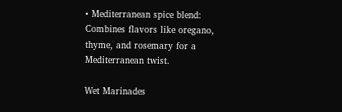• Mediterranean spice blend: Combines flavors like oregano, thyme, and rosemary for a Mediterranean twist.

Wet Marinades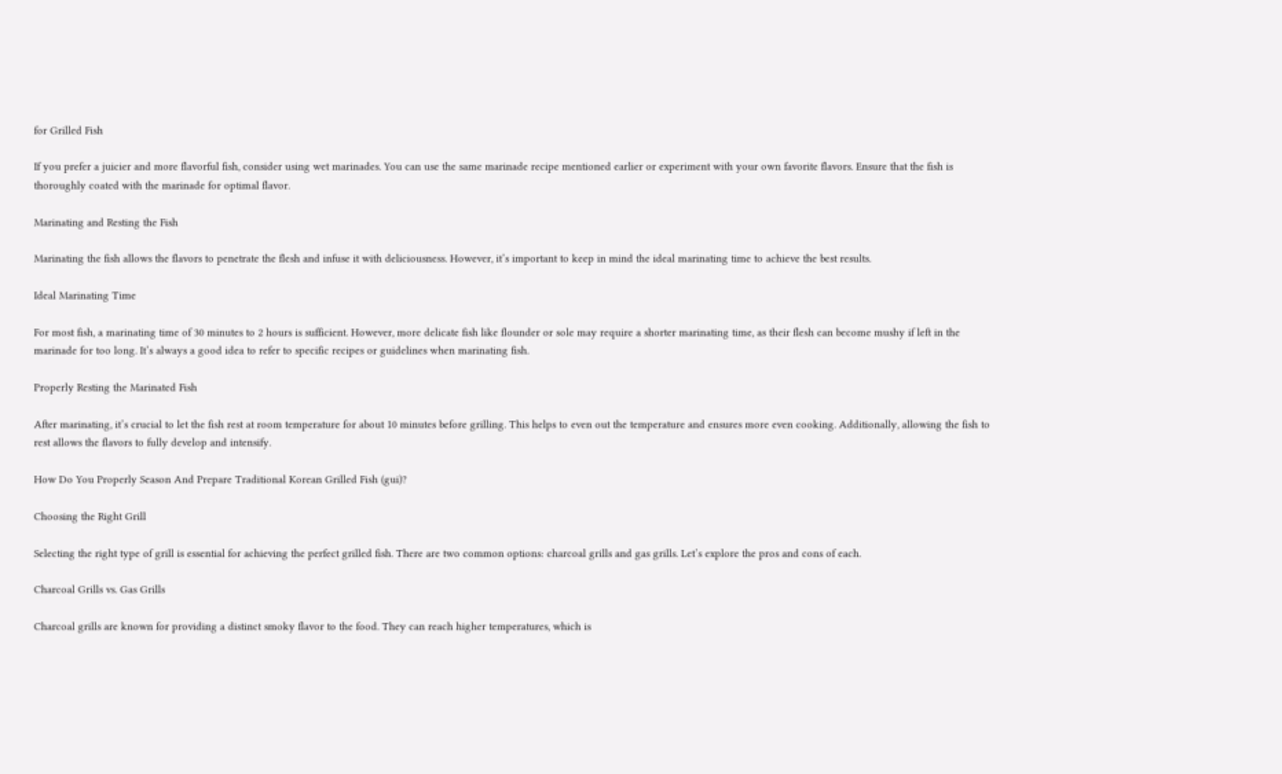for Grilled Fish

If you prefer a juicier and more flavorful fish, consider using wet marinades. You can use the same marinade recipe mentioned earlier or experiment with your own favorite flavors. Ensure that the fish is thoroughly coated with the marinade for optimal flavor.

Marinating and Resting the Fish

Marinating the fish allows the flavors to penetrate the flesh and infuse it with deliciousness. However, it’s important to keep in mind the ideal marinating time to achieve the best results.

Ideal Marinating Time

For most fish, a marinating time of 30 minutes to 2 hours is sufficient. However, more delicate fish like flounder or sole may require a shorter marinating time, as their flesh can become mushy if left in the marinade for too long. It’s always a good idea to refer to specific recipes or guidelines when marinating fish.

Properly Resting the Marinated Fish

After marinating, it’s crucial to let the fish rest at room temperature for about 10 minutes before grilling. This helps to even out the temperature and ensures more even cooking. Additionally, allowing the fish to rest allows the flavors to fully develop and intensify.

How Do You Properly Season And Prepare Traditional Korean Grilled Fish (gui)?

Choosing the Right Grill

Selecting the right type of grill is essential for achieving the perfect grilled fish. There are two common options: charcoal grills and gas grills. Let’s explore the pros and cons of each.

Charcoal Grills vs. Gas Grills

Charcoal grills are known for providing a distinct smoky flavor to the food. They can reach higher temperatures, which is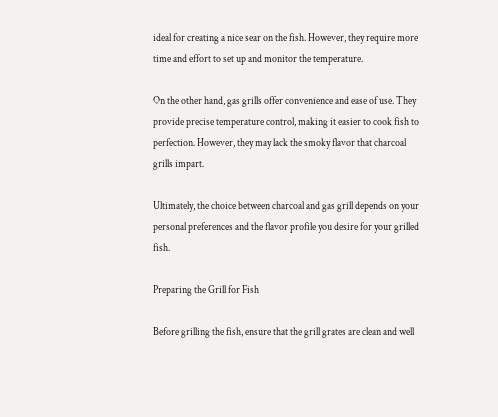ideal for creating a nice sear on the fish. However, they require more time and effort to set up and monitor the temperature.

On the other hand, gas grills offer convenience and ease of use. They provide precise temperature control, making it easier to cook fish to perfection. However, they may lack the smoky flavor that charcoal grills impart.

Ultimately, the choice between charcoal and gas grill depends on your personal preferences and the flavor profile you desire for your grilled fish.

Preparing the Grill for Fish

Before grilling the fish, ensure that the grill grates are clean and well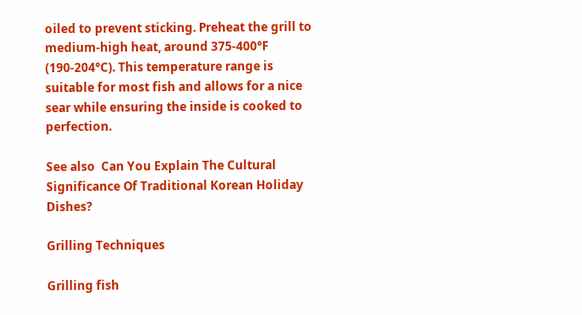oiled to prevent sticking. Preheat the grill to medium-high heat, around 375-400°F (190-204°C). This temperature range is suitable for most fish and allows for a nice sear while ensuring the inside is cooked to perfection.

See also  Can You Explain The Cultural Significance Of Traditional Korean Holiday Dishes?

Grilling Techniques

Grilling fish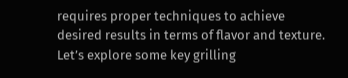requires proper techniques to achieve desired results in terms of flavor and texture. Let’s explore some key grilling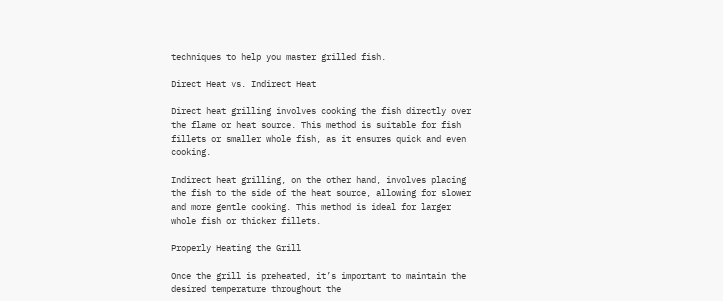techniques to help you master grilled fish.

Direct Heat vs. Indirect Heat

Direct heat grilling involves cooking the fish directly over the flame or heat source. This method is suitable for fish fillets or smaller whole fish, as it ensures quick and even cooking.

Indirect heat grilling, on the other hand, involves placing the fish to the side of the heat source, allowing for slower and more gentle cooking. This method is ideal for larger whole fish or thicker fillets.

Properly Heating the Grill

Once the grill is preheated, it’s important to maintain the desired temperature throughout the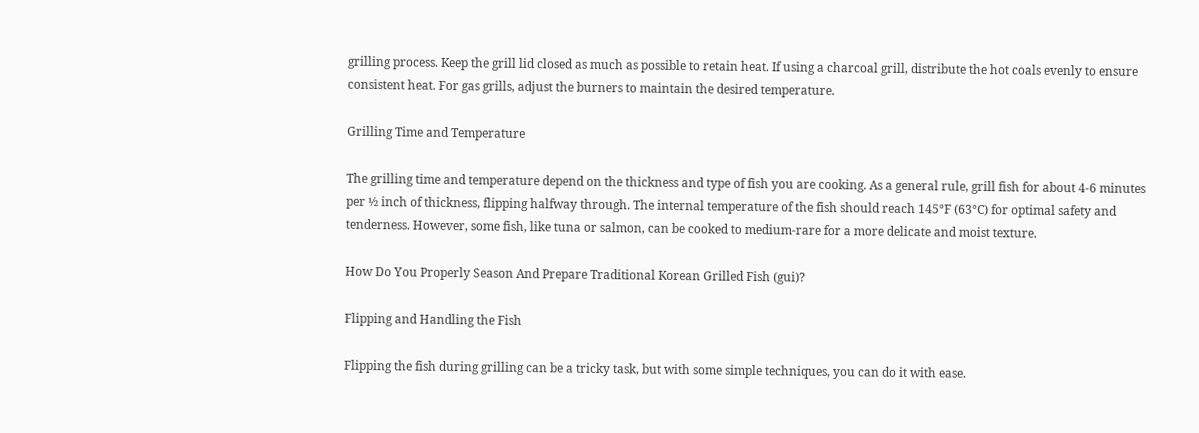grilling process. Keep the grill lid closed as much as possible to retain heat. If using a charcoal grill, distribute the hot coals evenly to ensure consistent heat. For gas grills, adjust the burners to maintain the desired temperature.

Grilling Time and Temperature

The grilling time and temperature depend on the thickness and type of fish you are cooking. As a general rule, grill fish for about 4-6 minutes per ½ inch of thickness, flipping halfway through. The internal temperature of the fish should reach 145°F (63°C) for optimal safety and tenderness. However, some fish, like tuna or salmon, can be cooked to medium-rare for a more delicate and moist texture.

How Do You Properly Season And Prepare Traditional Korean Grilled Fish (gui)?

Flipping and Handling the Fish

Flipping the fish during grilling can be a tricky task, but with some simple techniques, you can do it with ease.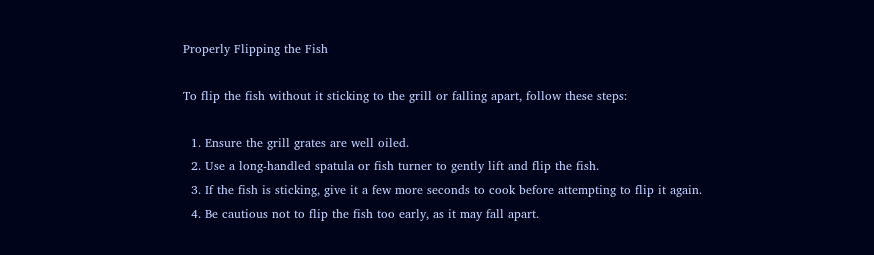Properly Flipping the Fish

To flip the fish without it sticking to the grill or falling apart, follow these steps:

  1. Ensure the grill grates are well oiled.
  2. Use a long-handled spatula or fish turner to gently lift and flip the fish.
  3. If the fish is sticking, give it a few more seconds to cook before attempting to flip it again.
  4. Be cautious not to flip the fish too early, as it may fall apart.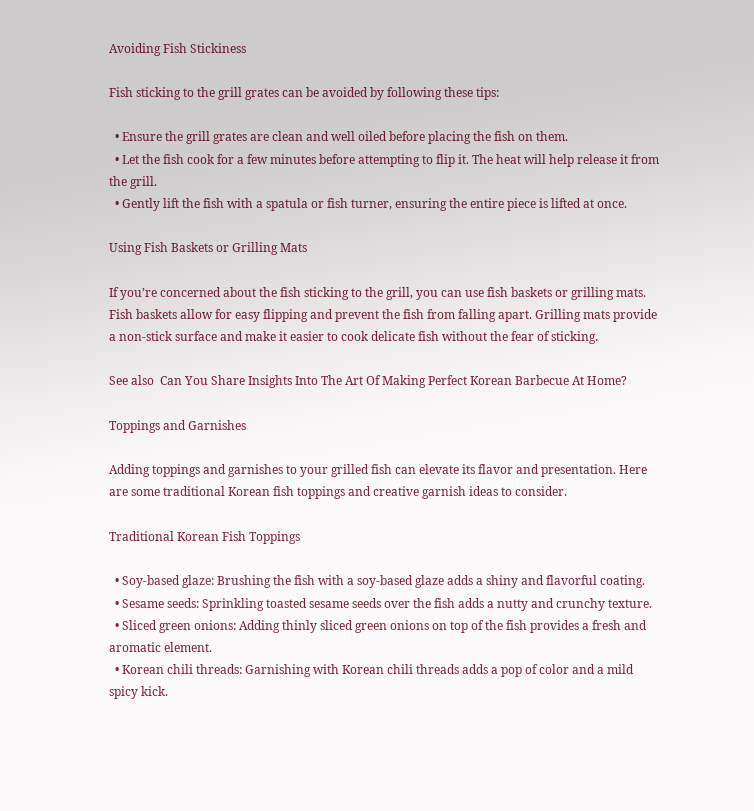Avoiding Fish Stickiness

Fish sticking to the grill grates can be avoided by following these tips:

  • Ensure the grill grates are clean and well oiled before placing the fish on them.
  • Let the fish cook for a few minutes before attempting to flip it. The heat will help release it from the grill.
  • Gently lift the fish with a spatula or fish turner, ensuring the entire piece is lifted at once.

Using Fish Baskets or Grilling Mats

If you’re concerned about the fish sticking to the grill, you can use fish baskets or grilling mats. Fish baskets allow for easy flipping and prevent the fish from falling apart. Grilling mats provide a non-stick surface and make it easier to cook delicate fish without the fear of sticking.

See also  Can You Share Insights Into The Art Of Making Perfect Korean Barbecue At Home?

Toppings and Garnishes

Adding toppings and garnishes to your grilled fish can elevate its flavor and presentation. Here are some traditional Korean fish toppings and creative garnish ideas to consider.

Traditional Korean Fish Toppings

  • Soy-based glaze: Brushing the fish with a soy-based glaze adds a shiny and flavorful coating.
  • Sesame seeds: Sprinkling toasted sesame seeds over the fish adds a nutty and crunchy texture.
  • Sliced green onions: Adding thinly sliced green onions on top of the fish provides a fresh and aromatic element.
  • Korean chili threads: Garnishing with Korean chili threads adds a pop of color and a mild spicy kick.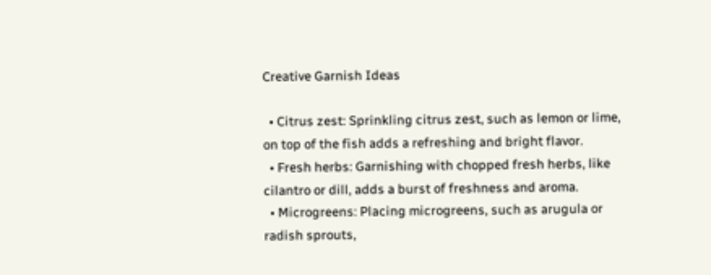Creative Garnish Ideas

  • Citrus zest: Sprinkling citrus zest, such as lemon or lime, on top of the fish adds a refreshing and bright flavor.
  • Fresh herbs: Garnishing with chopped fresh herbs, like cilantro or dill, adds a burst of freshness and aroma.
  • Microgreens: Placing microgreens, such as arugula or radish sprouts,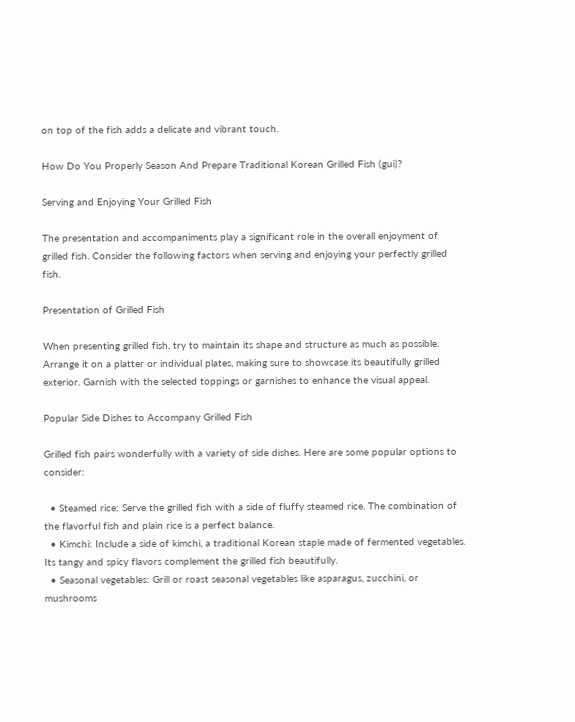on top of the fish adds a delicate and vibrant touch.

How Do You Properly Season And Prepare Traditional Korean Grilled Fish (gui)?

Serving and Enjoying Your Grilled Fish

The presentation and accompaniments play a significant role in the overall enjoyment of grilled fish. Consider the following factors when serving and enjoying your perfectly grilled fish.

Presentation of Grilled Fish

When presenting grilled fish, try to maintain its shape and structure as much as possible. Arrange it on a platter or individual plates, making sure to showcase its beautifully grilled exterior. Garnish with the selected toppings or garnishes to enhance the visual appeal.

Popular Side Dishes to Accompany Grilled Fish

Grilled fish pairs wonderfully with a variety of side dishes. Here are some popular options to consider:

  • Steamed rice: Serve the grilled fish with a side of fluffy steamed rice. The combination of the flavorful fish and plain rice is a perfect balance.
  • Kimchi: Include a side of kimchi, a traditional Korean staple made of fermented vegetables. Its tangy and spicy flavors complement the grilled fish beautifully.
  • Seasonal vegetables: Grill or roast seasonal vegetables like asparagus, zucchini, or mushrooms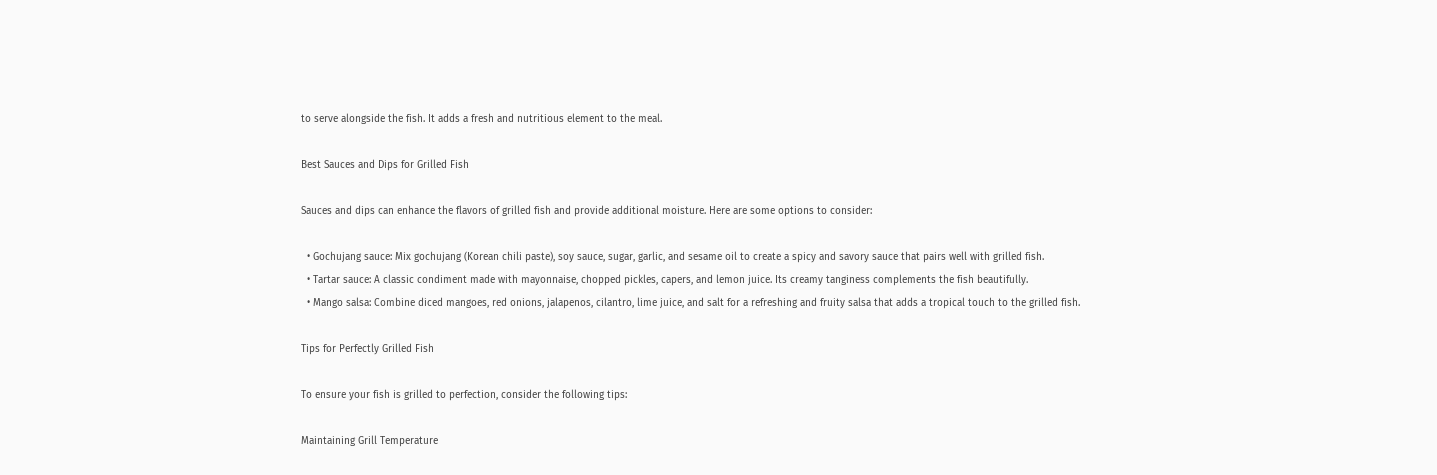to serve alongside the fish. It adds a fresh and nutritious element to the meal.

Best Sauces and Dips for Grilled Fish

Sauces and dips can enhance the flavors of grilled fish and provide additional moisture. Here are some options to consider:

  • Gochujang sauce: Mix gochujang (Korean chili paste), soy sauce, sugar, garlic, and sesame oil to create a spicy and savory sauce that pairs well with grilled fish.
  • Tartar sauce: A classic condiment made with mayonnaise, chopped pickles, capers, and lemon juice. Its creamy tanginess complements the fish beautifully.
  • Mango salsa: Combine diced mangoes, red onions, jalapenos, cilantro, lime juice, and salt for a refreshing and fruity salsa that adds a tropical touch to the grilled fish.

Tips for Perfectly Grilled Fish

To ensure your fish is grilled to perfection, consider the following tips:

Maintaining Grill Temperature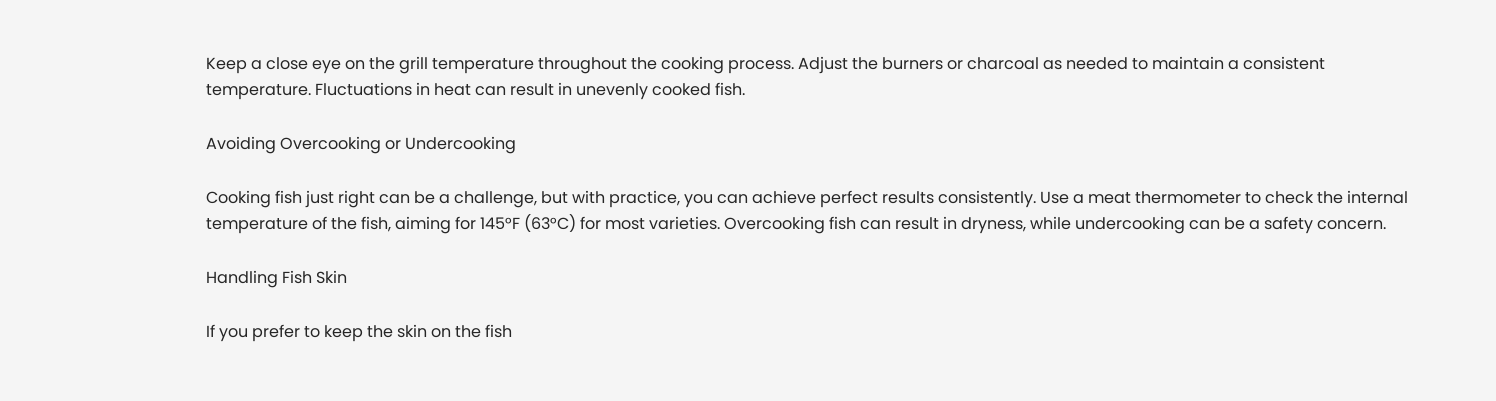Keep a close eye on the grill temperature throughout the cooking process. Adjust the burners or charcoal as needed to maintain a consistent temperature. Fluctuations in heat can result in unevenly cooked fish.

Avoiding Overcooking or Undercooking

Cooking fish just right can be a challenge, but with practice, you can achieve perfect results consistently. Use a meat thermometer to check the internal temperature of the fish, aiming for 145°F (63°C) for most varieties. Overcooking fish can result in dryness, while undercooking can be a safety concern.

Handling Fish Skin

If you prefer to keep the skin on the fish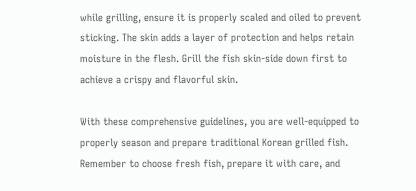while grilling, ensure it is properly scaled and oiled to prevent sticking. The skin adds a layer of protection and helps retain moisture in the flesh. Grill the fish skin-side down first to achieve a crispy and flavorful skin.

With these comprehensive guidelines, you are well-equipped to properly season and prepare traditional Korean grilled fish. Remember to choose fresh fish, prepare it with care, and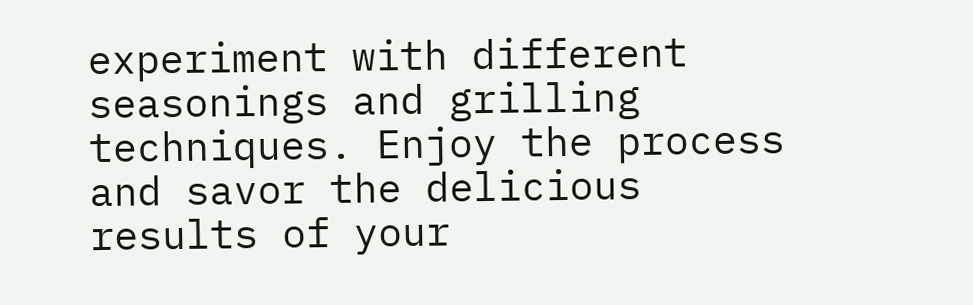experiment with different seasonings and grilling techniques. Enjoy the process and savor the delicious results of your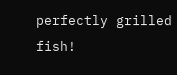perfectly grilled fish!